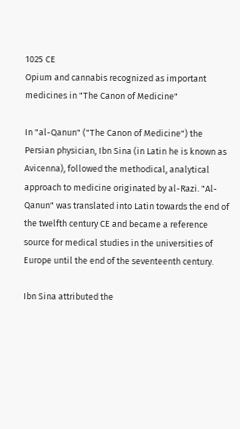1025 CE
Opium and cannabis recognized as important medicines in "The Canon of Medicine"

In "al-Qanun" ("The Canon of Medicine") the Persian physician, Ibn Sina (in Latin he is known as Avicenna), followed the methodical, analytical approach to medicine originated by al-Razi. "Al-Qanun" was translated into Latin towards the end of the twelfth century CE and became a reference source for medical studies in the universities of Europe until the end of the seventeenth century.

Ibn Sina attributed the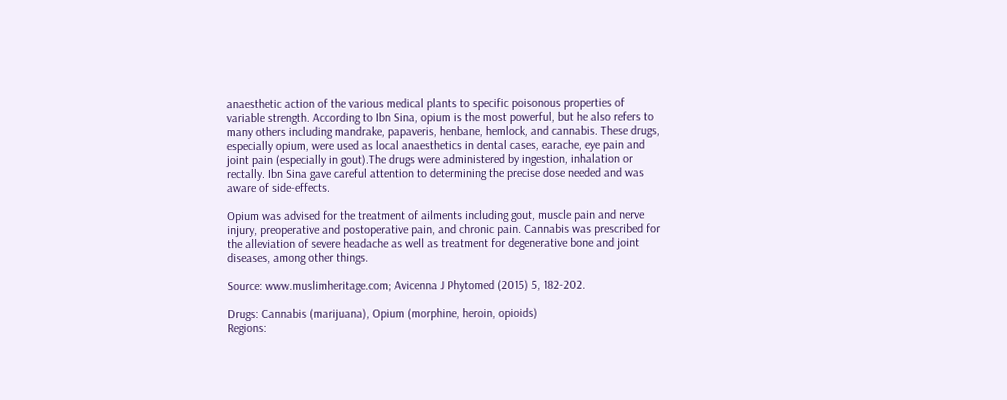anaesthetic action of the various medical plants to specific poisonous properties of variable strength. According to Ibn Sina, opium is the most powerful, but he also refers to many others including mandrake, papaveris, henbane, hemlock, and cannabis. These drugs, especially opium, were used as local anaesthetics in dental cases, earache, eye pain and joint pain (especially in gout).The drugs were administered by ingestion, inhalation or rectally. Ibn Sina gave careful attention to determining the precise dose needed and was aware of side-effects.

Opium was advised for the treatment of ailments including gout, muscle pain and nerve injury, preoperative and postoperative pain, and chronic pain. Cannabis was prescribed for the alleviation of severe headache as well as treatment for degenerative bone and joint diseases, among other things.

Source: www.muslimheritage.com; Avicenna J Phytomed (2015) 5, 182-202.

Drugs: Cannabis (marijuana), Opium (morphine, heroin, opioids)
Regions: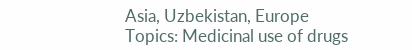Asia, Uzbekistan, Europe
Topics: Medicinal use of drugs